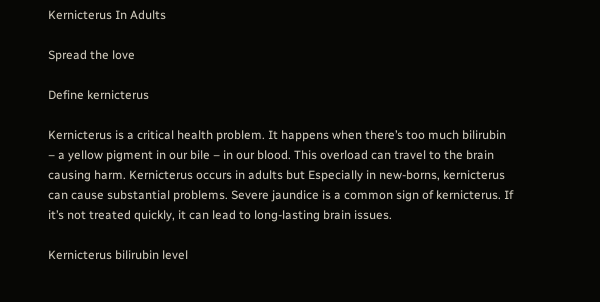Kernicterus In Adults

Spread the love

Define kernicterus

Kernicterus is a critical health problem. It happens when there’s too much bilirubin – a yellow pigment in our bile – in our blood. This overload can travel to the brain causing harm. Kernicterus occurs in adults but Especially in new-borns, kernicterus can cause substantial problems. Severe jaundice is a common sign of kernicterus. If it’s not treated quickly, it can lead to long-lasting brain issues.

Kernicterus bilirubin level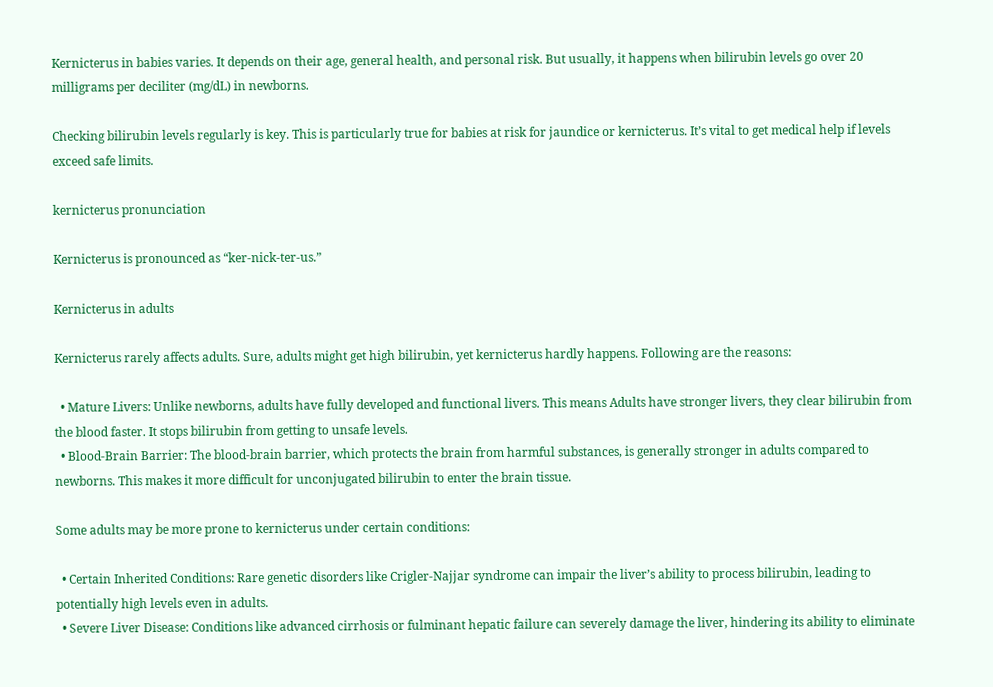Kernicterus in babies varies. It depends on their age, general health, and personal risk. But usually, it happens when bilirubin levels go over 20 milligrams per deciliter (mg/dL) in newborns.

Checking bilirubin levels regularly is key. This is particularly true for babies at risk for jaundice or kernicterus. It’s vital to get medical help if levels exceed safe limits.

kernicterus pronunciation

Kernicterus is pronounced as “ker-nick-ter-us.”

Kernicterus in adults

Kernicterus rarely affects adults. Sure, adults might get high bilirubin, yet kernicterus hardly happens. Following are the reasons:

  • Mature Livers: Unlike newborns, adults have fully developed and functional livers. This means Adults have stronger livers, they clear bilirubin from the blood faster. It stops bilirubin from getting to unsafe levels.
  • Blood-Brain Barrier: The blood-brain barrier, which protects the brain from harmful substances, is generally stronger in adults compared to newborns. This makes it more difficult for unconjugated bilirubin to enter the brain tissue.

Some adults may be more prone to kernicterus under certain conditions:

  • Certain Inherited Conditions: Rare genetic disorders like Crigler-Najjar syndrome can impair the liver’s ability to process bilirubin, leading to potentially high levels even in adults.
  • Severe Liver Disease: Conditions like advanced cirrhosis or fulminant hepatic failure can severely damage the liver, hindering its ability to eliminate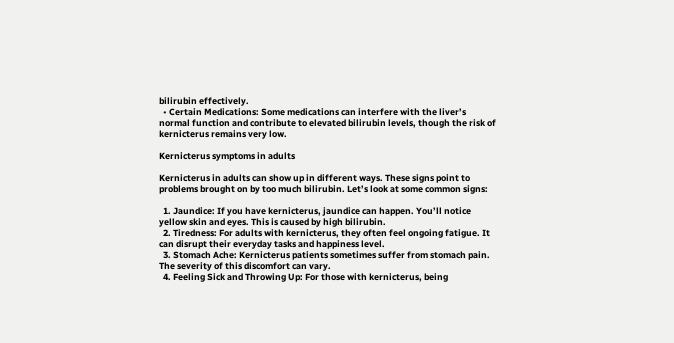bilirubin effectively.
  • Certain Medications: Some medications can interfere with the liver’s normal function and contribute to elevated bilirubin levels, though the risk of kernicterus remains very low.

Kernicterus symptoms in adults

Kernicterus in adults can show up in different ways. These signs point to problems brought on by too much bilirubin. Let’s look at some common signs:

  1. Jaundice: If you have kernicterus, jaundice can happen. You’ll notice yellow skin and eyes. This is caused by high bilirubin.
  2. Tiredness: For adults with kernicterus, they often feel ongoing fatigue. It can disrupt their everyday tasks and happiness level.
  3. Stomach Ache: Kernicterus patients sometimes suffer from stomach pain. The severity of this discomfort can vary.
  4. Feeling Sick and Throwing Up: For those with kernicterus, being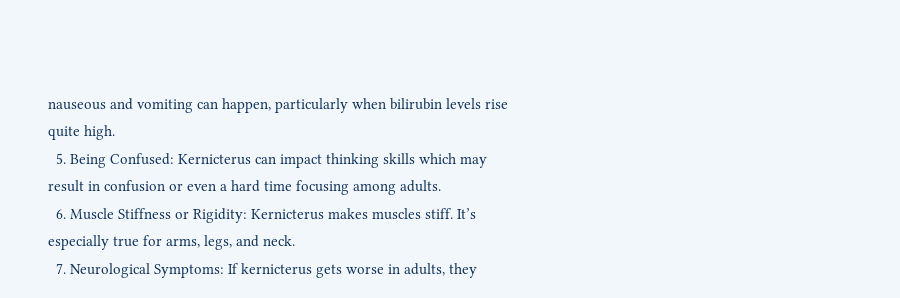nauseous and vomiting can happen, particularly when bilirubin levels rise quite high.
  5. Being Confused: Kernicterus can impact thinking skills which may result in confusion or even a hard time focusing among adults.
  6. Muscle Stiffness or Rigidity: Kernicterus makes muscles stiff. It’s especially true for arms, legs, and neck.
  7. Neurological Symptoms: If kernicterus gets worse in adults, they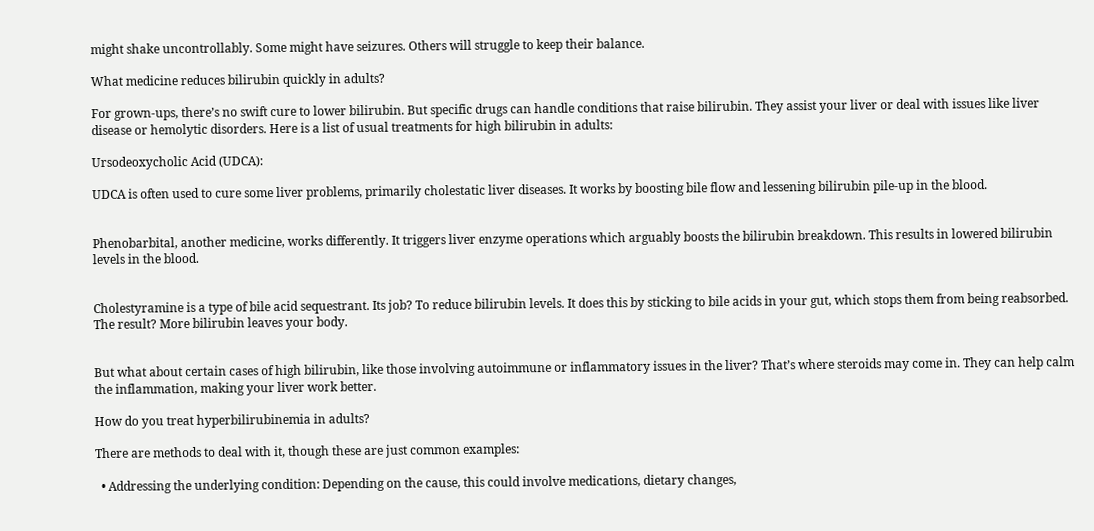might shake uncontrollably. Some might have seizures. Others will struggle to keep their balance.

What medicine reduces bilirubin quickly in adults?

For grown-ups, there’s no swift cure to lower bilirubin. But specific drugs can handle conditions that raise bilirubin. They assist your liver or deal with issues like liver disease or hemolytic disorders. Here is a list of usual treatments for high bilirubin in adults:

Ursodeoxycholic Acid (UDCA):

UDCA is often used to cure some liver problems, primarily cholestatic liver diseases. It works by boosting bile flow and lessening bilirubin pile-up in the blood.


Phenobarbital, another medicine, works differently. It triggers liver enzyme operations which arguably boosts the bilirubin breakdown. This results in lowered bilirubin levels in the blood.


Cholestyramine is a type of bile acid sequestrant. Its job? To reduce bilirubin levels. It does this by sticking to bile acids in your gut, which stops them from being reabsorbed. The result? More bilirubin leaves your body.


But what about certain cases of high bilirubin, like those involving autoimmune or inflammatory issues in the liver? That’s where steroids may come in. They can help calm the inflammation, making your liver work better.

How do you treat hyperbilirubinemia in adults?

There are methods to deal with it, though these are just common examples:

  • Addressing the underlying condition: Depending on the cause, this could involve medications, dietary changes,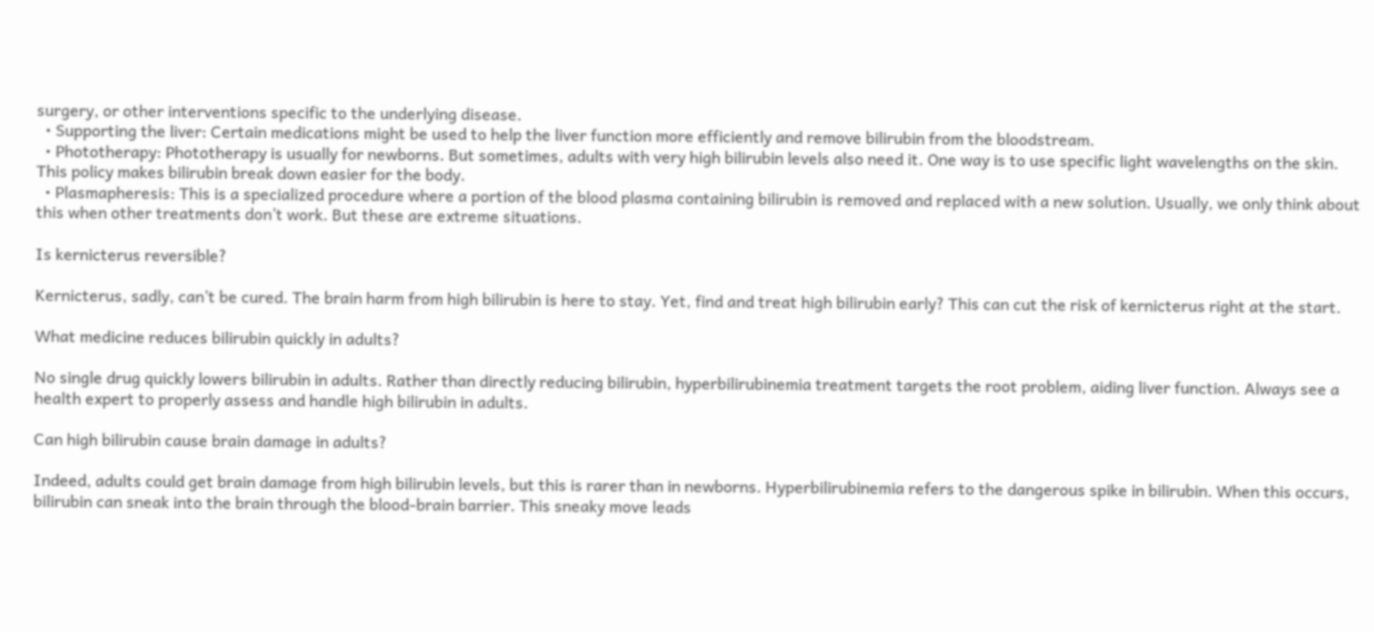surgery, or other interventions specific to the underlying disease.
  • Supporting the liver: Certain medications might be used to help the liver function more efficiently and remove bilirubin from the bloodstream.
  • Phototherapy: Phototherapy is usually for newborns. But sometimes, adults with very high bilirubin levels also need it. One way is to use specific light wavelengths on the skin. This policy makes bilirubin break down easier for the body.
  • Plasmapheresis: This is a specialized procedure where a portion of the blood plasma containing bilirubin is removed and replaced with a new solution. Usually, we only think about this when other treatments don’t work. But these are extreme situations.

Is kernicterus reversible?

Kernicterus, sadly, can’t be cured. The brain harm from high bilirubin is here to stay. Yet, find and treat high bilirubin early? This can cut the risk of kernicterus right at the start.

What medicine reduces bilirubin quickly in adults?

No single drug quickly lowers bilirubin in adults. Rather than directly reducing bilirubin, hyperbilirubinemia treatment targets the root problem, aiding liver function. Always see a health expert to properly assess and handle high bilirubin in adults.

Can high bilirubin cause brain damage in adults?

Indeed, adults could get brain damage from high bilirubin levels, but this is rarer than in newborns. Hyperbilirubinemia refers to the dangerous spike in bilirubin. When this occurs, bilirubin can sneak into the brain through the blood-brain barrier. This sneaky move leads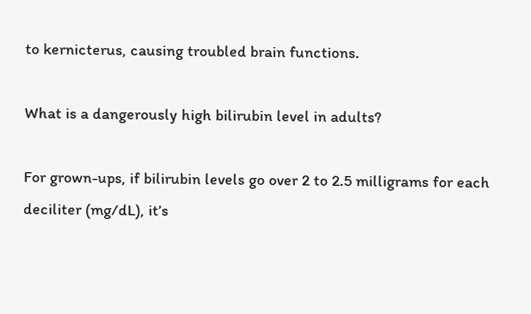to kernicterus, causing troubled brain functions.

What is a dangerously high bilirubin level in adults?

For grown-ups, if bilirubin levels go over 2 to 2.5 milligrams for each deciliter (mg/dL), it’s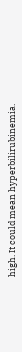high. It could mean hyperbilirubinemia.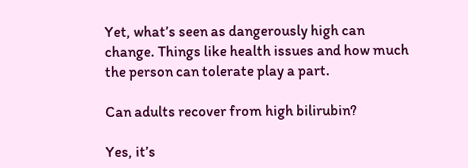Yet, what’s seen as dangerously high can change. Things like health issues and how much the person can tolerate play a part.

Can adults recover from high bilirubin?

Yes, it’s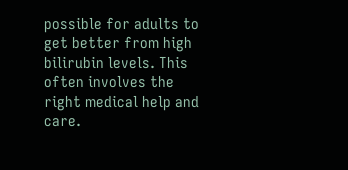possible for adults to get better from high bilirubin levels. This often involves the right medical help and care.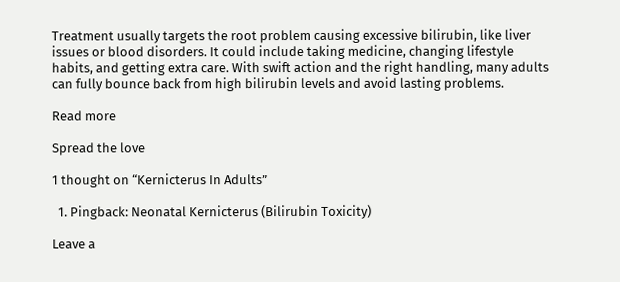Treatment usually targets the root problem causing excessive bilirubin, like liver issues or blood disorders. It could include taking medicine, changing lifestyle habits, and getting extra care. With swift action and the right handling, many adults can fully bounce back from high bilirubin levels and avoid lasting problems.

Read more

Spread the love

1 thought on “Kernicterus In Adults”

  1. Pingback: Neonatal Kernicterus (Bilirubin Toxicity)

Leave a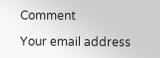Comment

Your email address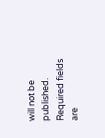will not be published. Required fields are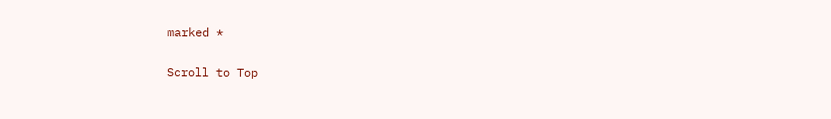marked *

Scroll to Top